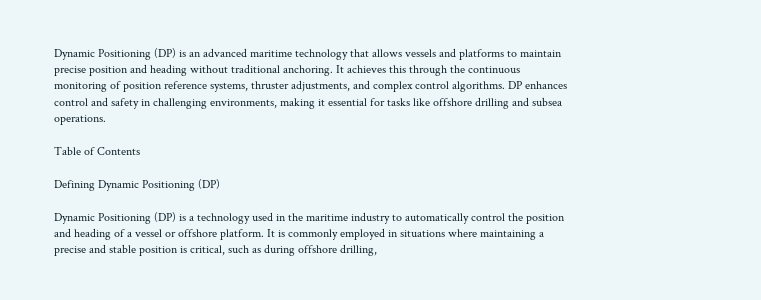Dynamic Positioning (DP) is an advanced maritime technology that allows vessels and platforms to maintain precise position and heading without traditional anchoring. It achieves this through the continuous monitoring of position reference systems, thruster adjustments, and complex control algorithms. DP enhances control and safety in challenging environments, making it essential for tasks like offshore drilling and subsea operations.

Table of Contents

Defining Dynamic Positioning (DP)

Dynamic Positioning (DP) is a technology used in the maritime industry to automatically control the position and heading of a vessel or offshore platform. It is commonly employed in situations where maintaining a precise and stable position is critical, such as during offshore drilling,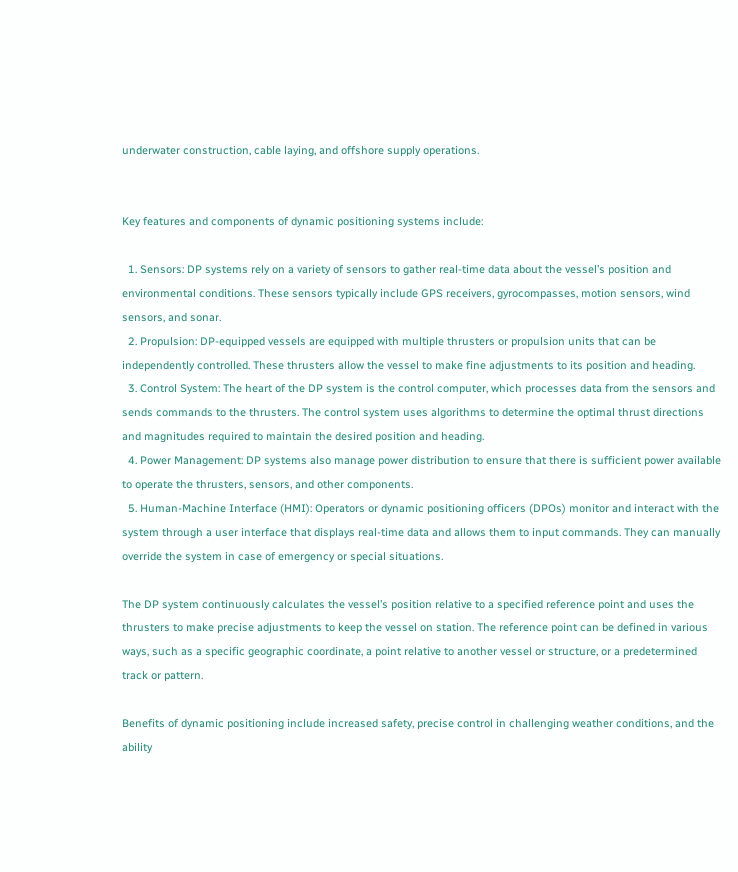underwater construction, cable laying, and offshore supply operations.


Key features and components of dynamic positioning systems include:

  1. Sensors: DP systems rely on a variety of sensors to gather real-time data about the vessel’s position and environmental conditions. These sensors typically include GPS receivers, gyrocompasses, motion sensors, wind sensors, and sonar.
  2. Propulsion: DP-equipped vessels are equipped with multiple thrusters or propulsion units that can be independently controlled. These thrusters allow the vessel to make fine adjustments to its position and heading.
  3. Control System: The heart of the DP system is the control computer, which processes data from the sensors and sends commands to the thrusters. The control system uses algorithms to determine the optimal thrust directions and magnitudes required to maintain the desired position and heading.
  4. Power Management: DP systems also manage power distribution to ensure that there is sufficient power available to operate the thrusters, sensors, and other components.
  5. Human-Machine Interface (HMI): Operators or dynamic positioning officers (DPOs) monitor and interact with the system through a user interface that displays real-time data and allows them to input commands. They can manually override the system in case of emergency or special situations.

The DP system continuously calculates the vessel’s position relative to a specified reference point and uses the thrusters to make precise adjustments to keep the vessel on station. The reference point can be defined in various ways, such as a specific geographic coordinate, a point relative to another vessel or structure, or a predetermined track or pattern.

Benefits of dynamic positioning include increased safety, precise control in challenging weather conditions, and the ability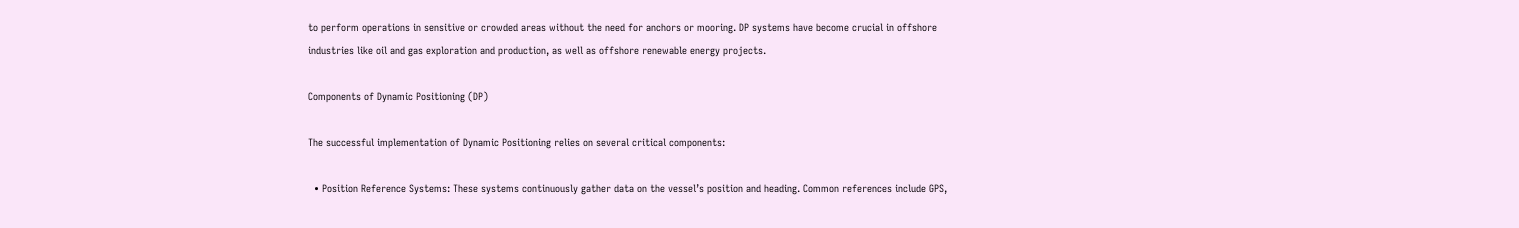to perform operations in sensitive or crowded areas without the need for anchors or mooring. DP systems have become crucial in offshore industries like oil and gas exploration and production, as well as offshore renewable energy projects.

Components of Dynamic Positioning (DP)

The successful implementation of Dynamic Positioning relies on several critical components:

  • Position Reference Systems: These systems continuously gather data on the vessel’s position and heading. Common references include GPS,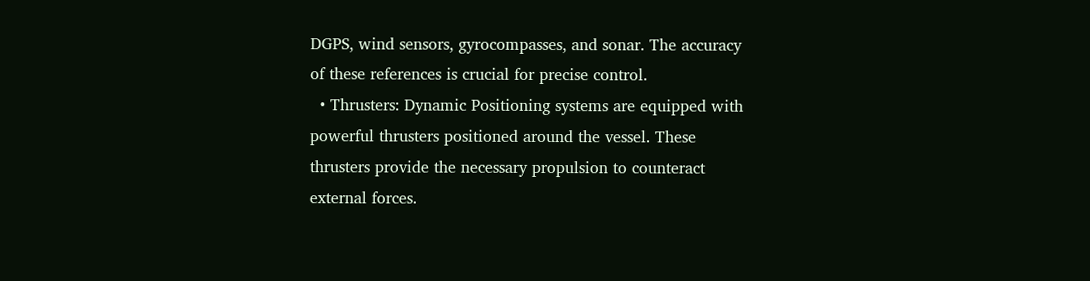DGPS, wind sensors, gyrocompasses, and sonar. The accuracy of these references is crucial for precise control.
  • Thrusters: Dynamic Positioning systems are equipped with powerful thrusters positioned around the vessel. These thrusters provide the necessary propulsion to counteract external forces.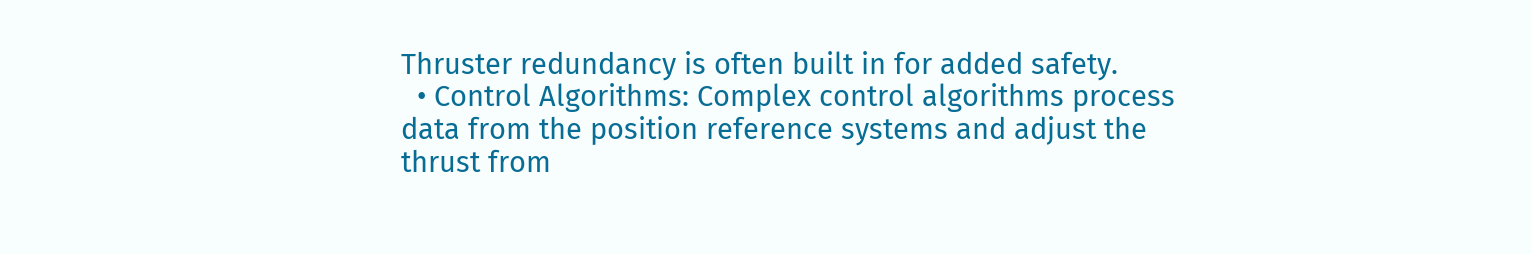Thruster redundancy is often built in for added safety.
  • Control Algorithms: Complex control algorithms process data from the position reference systems and adjust the thrust from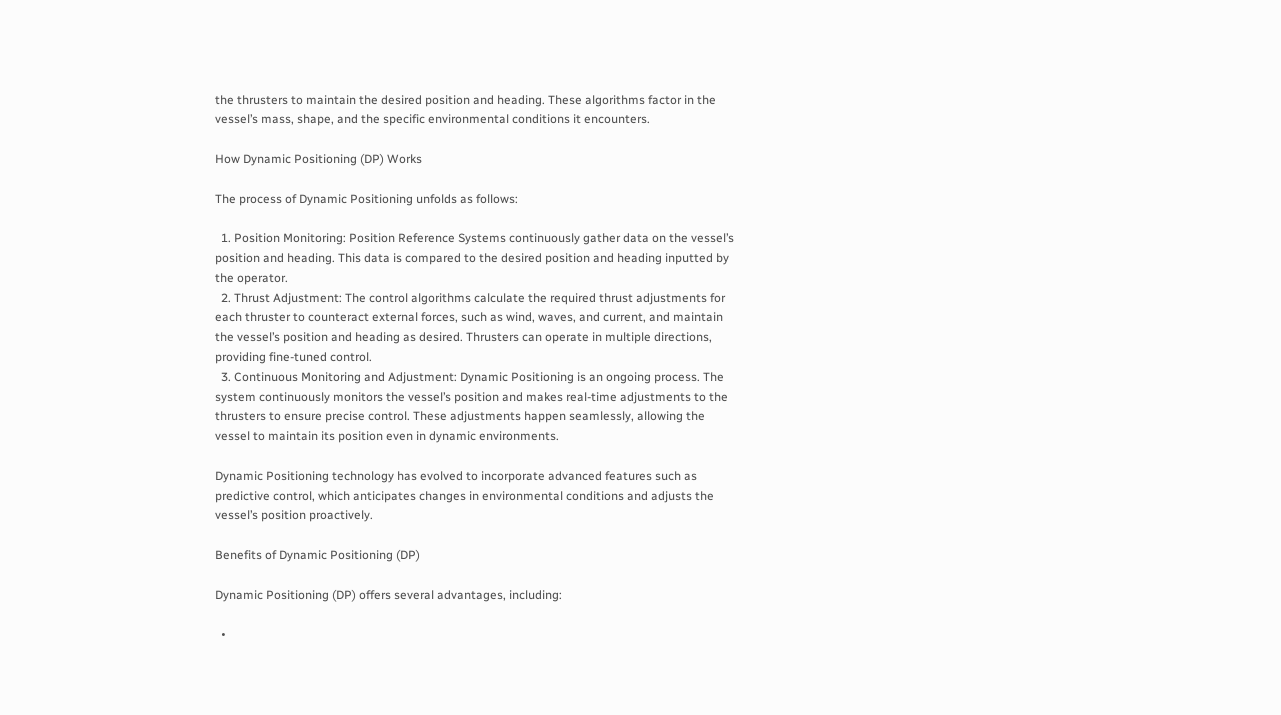the thrusters to maintain the desired position and heading. These algorithms factor in the vessel’s mass, shape, and the specific environmental conditions it encounters.

How Dynamic Positioning (DP) Works

The process of Dynamic Positioning unfolds as follows:

  1. Position Monitoring: Position Reference Systems continuously gather data on the vessel’s position and heading. This data is compared to the desired position and heading inputted by the operator.
  2. Thrust Adjustment: The control algorithms calculate the required thrust adjustments for each thruster to counteract external forces, such as wind, waves, and current, and maintain the vessel’s position and heading as desired. Thrusters can operate in multiple directions, providing fine-tuned control.
  3. Continuous Monitoring and Adjustment: Dynamic Positioning is an ongoing process. The system continuously monitors the vessel’s position and makes real-time adjustments to the thrusters to ensure precise control. These adjustments happen seamlessly, allowing the vessel to maintain its position even in dynamic environments.

Dynamic Positioning technology has evolved to incorporate advanced features such as predictive control, which anticipates changes in environmental conditions and adjusts the vessel’s position proactively.

Benefits of Dynamic Positioning (DP)

Dynamic Positioning (DP) offers several advantages, including:

  •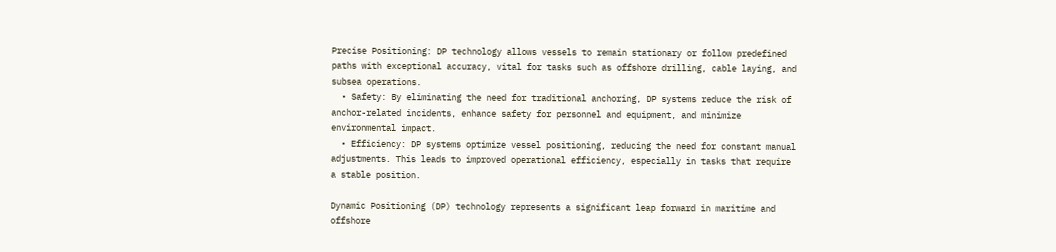Precise Positioning: DP technology allows vessels to remain stationary or follow predefined paths with exceptional accuracy, vital for tasks such as offshore drilling, cable laying, and subsea operations.
  • Safety: By eliminating the need for traditional anchoring, DP systems reduce the risk of anchor-related incidents, enhance safety for personnel and equipment, and minimize environmental impact.
  • Efficiency: DP systems optimize vessel positioning, reducing the need for constant manual adjustments. This leads to improved operational efficiency, especially in tasks that require a stable position.

Dynamic Positioning (DP) technology represents a significant leap forward in maritime and offshore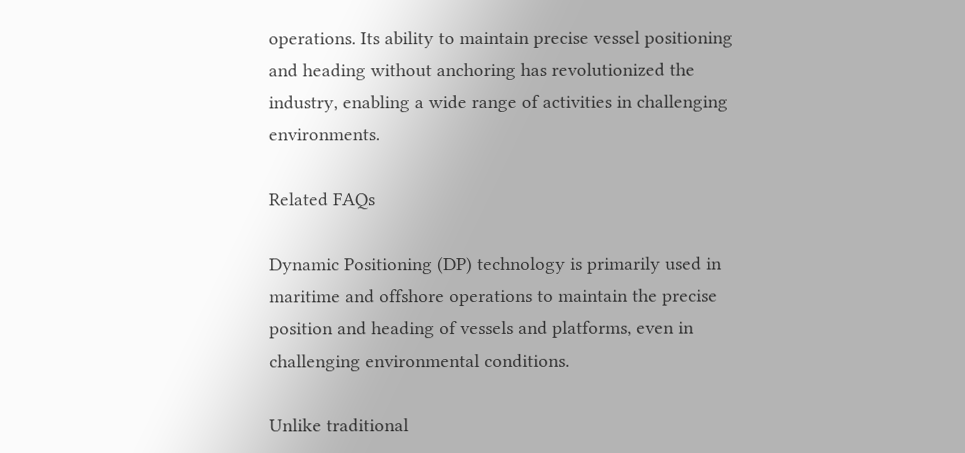operations. Its ability to maintain precise vessel positioning and heading without anchoring has revolutionized the industry, enabling a wide range of activities in challenging environments.

Related FAQs

Dynamic Positioning (DP) technology is primarily used in maritime and offshore operations to maintain the precise position and heading of vessels and platforms, even in challenging environmental conditions.

Unlike traditional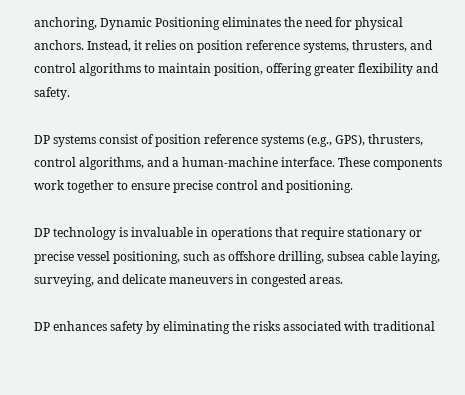anchoring, Dynamic Positioning eliminates the need for physical anchors. Instead, it relies on position reference systems, thrusters, and control algorithms to maintain position, offering greater flexibility and safety.

DP systems consist of position reference systems (e.g., GPS), thrusters, control algorithms, and a human-machine interface. These components work together to ensure precise control and positioning.

DP technology is invaluable in operations that require stationary or precise vessel positioning, such as offshore drilling, subsea cable laying, surveying, and delicate maneuvers in congested areas.

DP enhances safety by eliminating the risks associated with traditional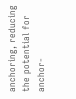anchoring, reducing the potential for anchor-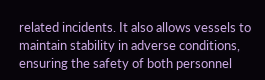related incidents. It also allows vessels to maintain stability in adverse conditions, ensuring the safety of both personnel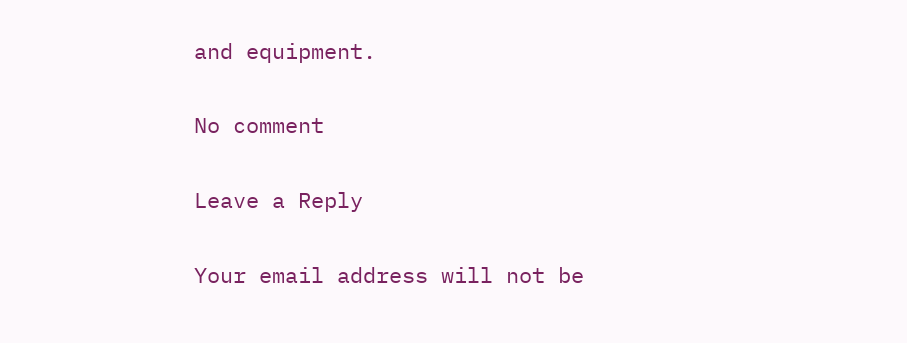and equipment.

No comment

Leave a Reply

Your email address will not be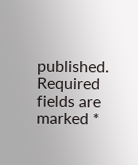published. Required fields are marked *